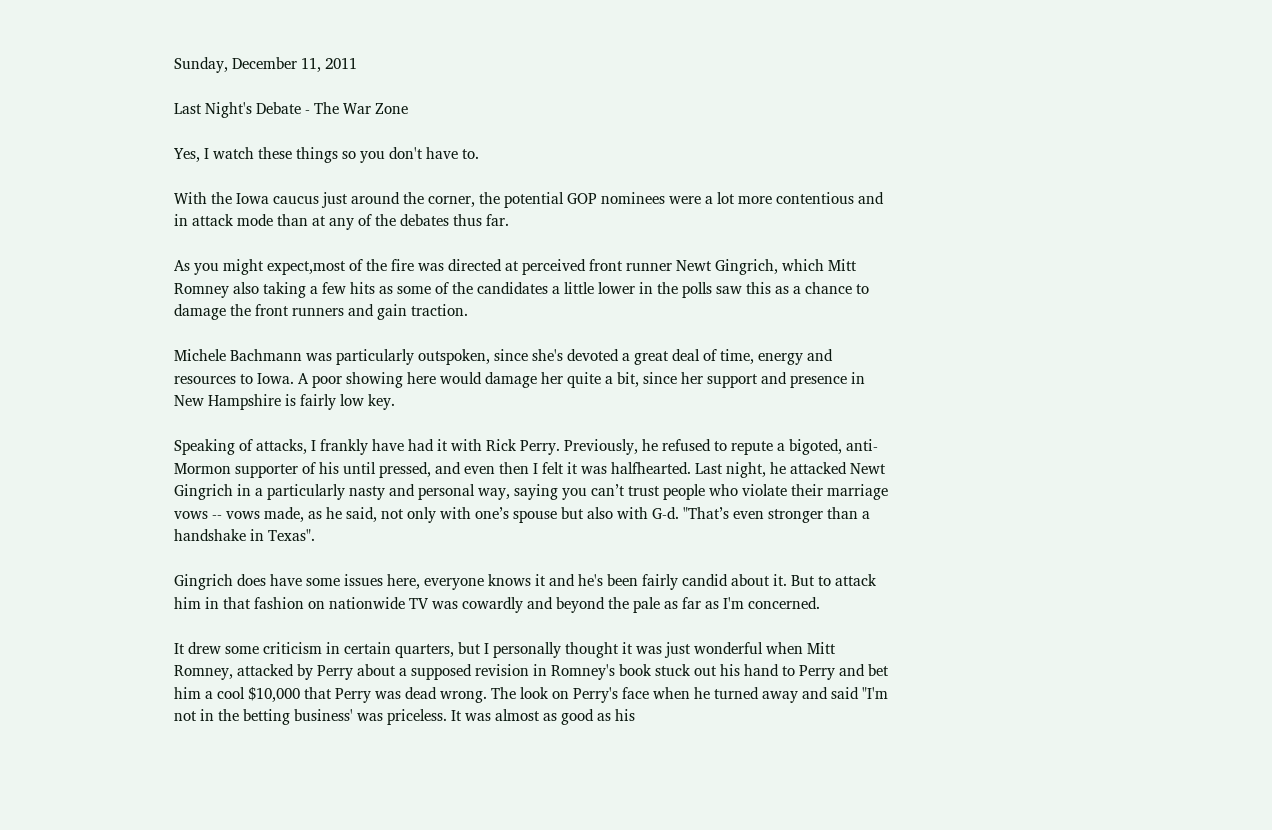Sunday, December 11, 2011

Last Night's Debate - The War Zone

Yes, I watch these things so you don't have to.

With the Iowa caucus just around the corner, the potential GOP nominees were a lot more contentious and in attack mode than at any of the debates thus far.

As you might expect,most of the fire was directed at perceived front runner Newt Gingrich, which Mitt Romney also taking a few hits as some of the candidates a little lower in the polls saw this as a chance to damage the front runners and gain traction.

Michele Bachmann was particularly outspoken, since she's devoted a great deal of time, energy and resources to Iowa. A poor showing here would damage her quite a bit, since her support and presence in New Hampshire is fairly low key.

Speaking of attacks, I frankly have had it with Rick Perry. Previously, he refused to repute a bigoted, anti-Mormon supporter of his until pressed, and even then I felt it was halfhearted. Last night, he attacked Newt Gingrich in a particularly nasty and personal way, saying you can’t trust people who violate their marriage vows -- vows made, as he said, not only with one’s spouse but also with G-d. "That’s even stronger than a handshake in Texas".

Gingrich does have some issues here, everyone knows it and he's been fairly candid about it. But to attack him in that fashion on nationwide TV was cowardly and beyond the pale as far as I'm concerned.

It drew some criticism in certain quarters, but I personally thought it was just wonderful when Mitt Romney, attacked by Perry about a supposed revision in Romney's book stuck out his hand to Perry and bet him a cool $10,000 that Perry was dead wrong. The look on Perry's face when he turned away and said "I'm not in the betting business' was priceless. It was almost as good as his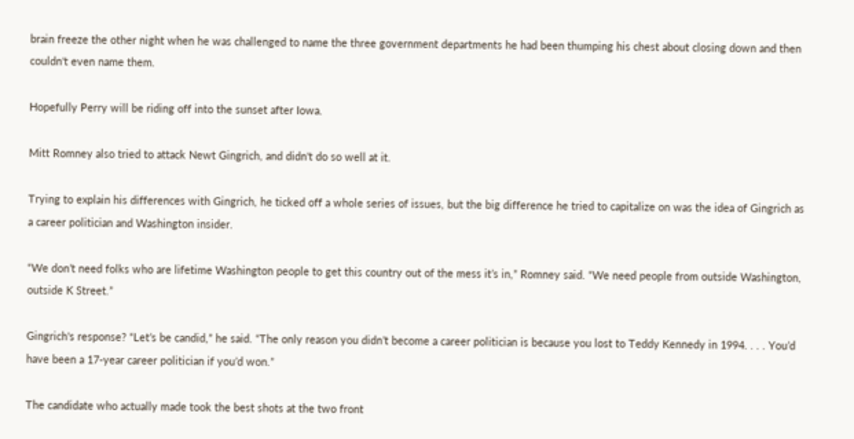brain freeze the other night when he was challenged to name the three government departments he had been thumping his chest about closing down and then couldn't even name them.

Hopefully Perry will be riding off into the sunset after Iowa.

Mitt Romney also tried to attack Newt Gingrich, and didn't do so well at it.

Trying to explain his differences with Gingrich, he ticked off a whole series of issues, but the big difference he tried to capitalize on was the idea of Gingrich as a career politician and Washington insider.

“We don’t need folks who are lifetime Washington people to get this country out of the mess it’s in,” Romney said. “We need people from outside Washington, outside K Street.”

Gingrich's response? “Let’s be candid,” he said. “The only reason you didn’t become a career politician is because you lost to Teddy Kennedy in 1994. . . . You’d have been a 17-year career politician if you’d won.”

The candidate who actually made took the best shots at the two front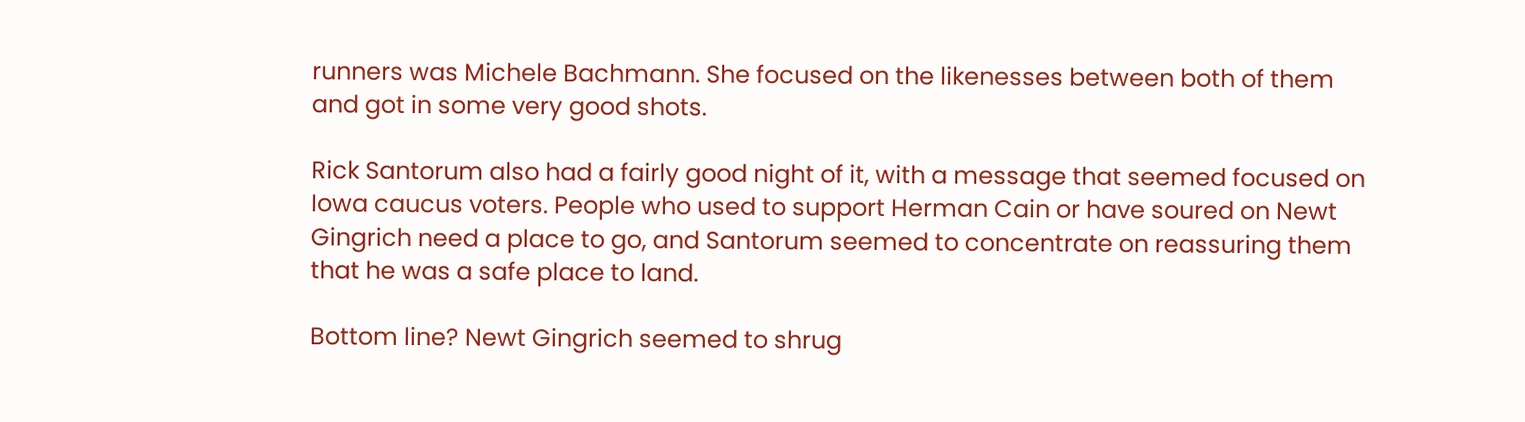runners was Michele Bachmann. She focused on the likenesses between both of them and got in some very good shots.

Rick Santorum also had a fairly good night of it, with a message that seemed focused on Iowa caucus voters. People who used to support Herman Cain or have soured on Newt Gingrich need a place to go, and Santorum seemed to concentrate on reassuring them that he was a safe place to land.

Bottom line? Newt Gingrich seemed to shrug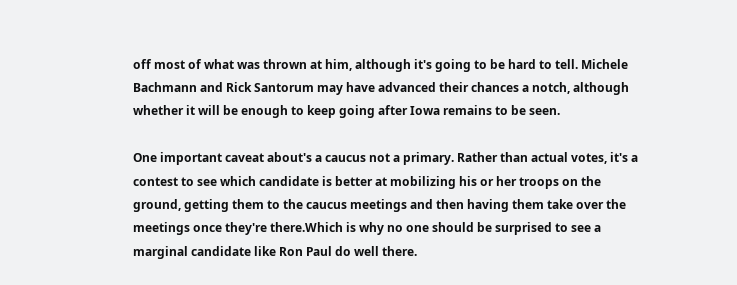off most of what was thrown at him, although it's going to be hard to tell. Michele Bachmann and Rick Santorum may have advanced their chances a notch, although whether it will be enough to keep going after Iowa remains to be seen.

One important caveat about's a caucus not a primary. Rather than actual votes, it's a contest to see which candidate is better at mobilizing his or her troops on the ground, getting them to the caucus meetings and then having them take over the meetings once they're there.Which is why no one should be surprised to see a marginal candidate like Ron Paul do well there.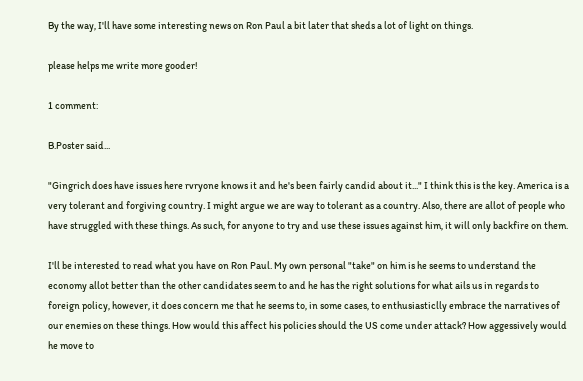By the way, I'll have some interesting news on Ron Paul a bit later that sheds a lot of light on things.

please helps me write more gooder!

1 comment:

B.Poster said...

"Gingrich does have issues here rvryone knows it and he's been fairly candid about it..." I think this is the key. America is a very tolerant and forgiving country. I might argue we are way to tolerant as a country. Also, there are allot of people who have struggled with these things. As such, for anyone to try and use these issues against him, it will only backfire on them.

I'll be interested to read what you have on Ron Paul. My own personal "take" on him is he seems to understand the economy allot better than the other candidates seem to and he has the right solutions for what ails us in regards to foreign policy, however, it does concern me that he seems to, in some cases, to enthusiasticlly embrace the narratives of our enemies on these things. How would this affect his policies should the US come under attack? How aggessively would he move to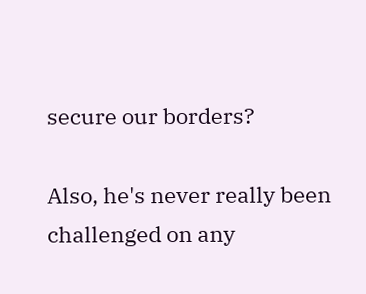secure our borders?

Also, he's never really been challenged on any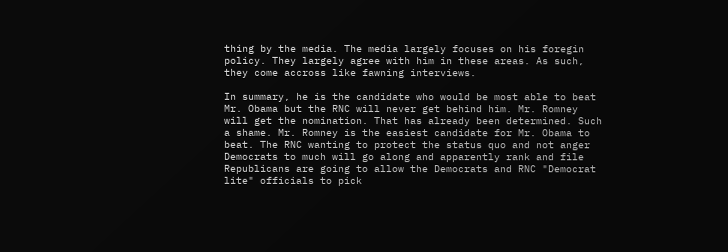thing by the media. The media largely focuses on his foregin policy. They largely agree with him in these areas. As such, they come accross like fawning interviews.

In summary, he is the candidate who would be most able to beat Mr. Obama but the RNC will never get behind him. Mr. Romney will get the nomination. That has already been determined. Such a shame. Mr. Romney is the easiest candidate for Mr. Obama to beat. The RNC wanting to protect the status quo and not anger Democrats to much will go along and apparently rank and file Republicans are going to allow the Democrats and RNC "Democrat lite" officials to pick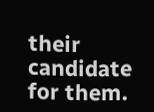their candidate for them.